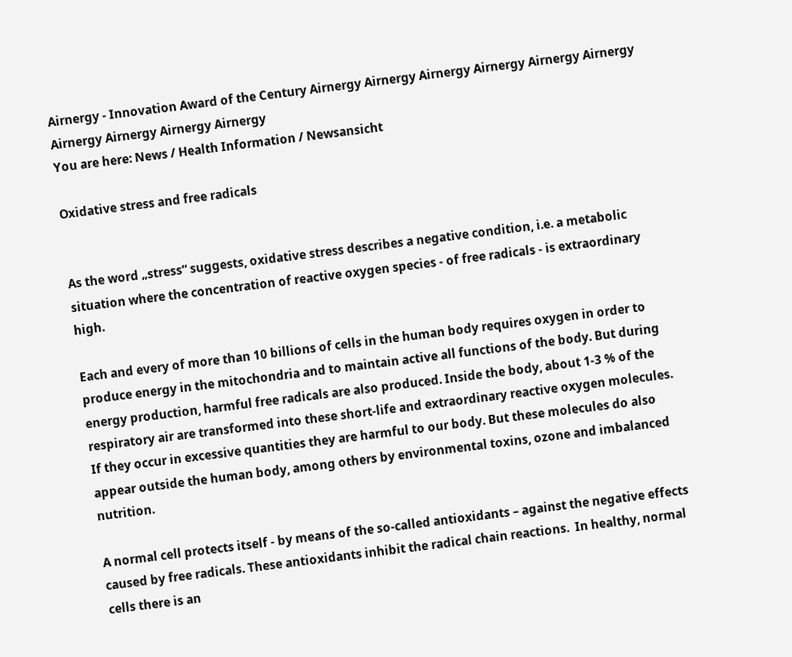Airnergy - Innovation Award of the Century Airnergy Airnergy Airnergy Airnergy Airnergy Airnergy Airnergy Airnergy Airnergy Airnergy
You are here: News / Health Information / Newsansicht

Oxidative stress and free radicals


As the word „stress“ suggests, oxidative stress describes a negative condition, i.e. a metabolic situation where the concentration of reactive oxygen species - of free radicals - is extraordinary high.

Each and every of more than 10 billions of cells in the human body requires oxygen in order to produce energy in the mitochondria and to maintain active all functions of the body. But during energy production, harmful free radicals are also produced. Inside the body, about 1-3 % of the respiratory air are transformed into these short-life and extraordinary reactive oxygen molecules. If they occur in excessive quantities they are harmful to our body. But these molecules do also appear outside the human body, among others by environmental toxins, ozone and imbalanced nutrition.

A normal cell protects itself - by means of the so-called antioxidants – against the negative effects caused by free radicals. These antioxidants inhibit the radical chain reactions.  In healthy, normal cells there is an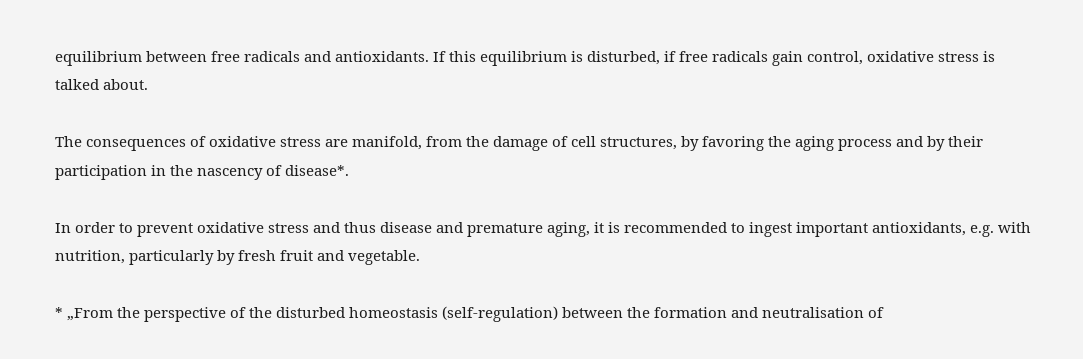equilibrium between free radicals and antioxidants. If this equilibrium is disturbed, if free radicals gain control, oxidative stress is talked about.

The consequences of oxidative stress are manifold, from the damage of cell structures, by favoring the aging process and by their participation in the nascency of disease*.

In order to prevent oxidative stress and thus disease and premature aging, it is recommended to ingest important antioxidants, e.g. with nutrition, particularly by fresh fruit and vegetable.

* „From the perspective of the disturbed homeostasis (self-regulation) between the formation and neutralisation of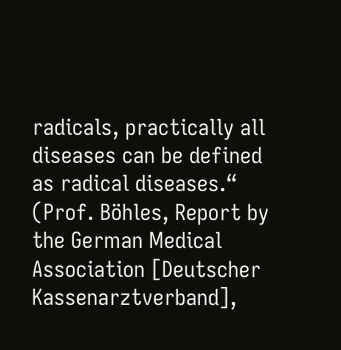radicals, practically all diseases can be defined as radical diseases.“ (Prof. Böhles, Report by the German Medical Association [Deutscher Kassenarztverband],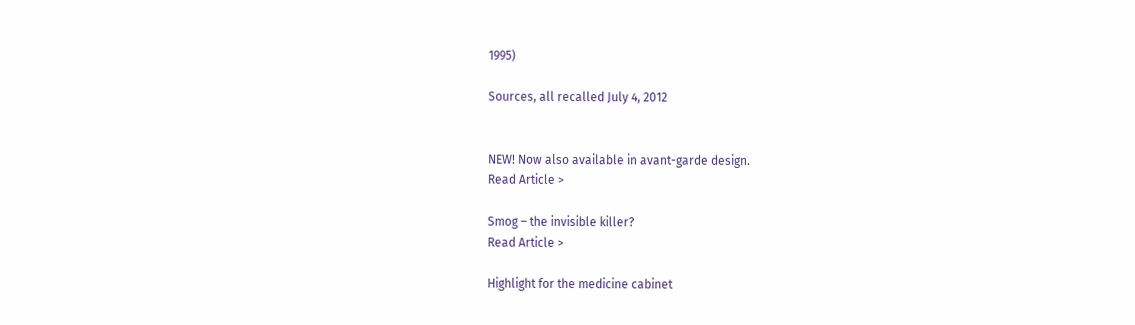1995)

Sources, all recalled July 4, 2012


NEW! Now also available in avant-garde design.
Read Article >

Smog – the invisible killer?
Read Article >

Highlight for the medicine cabinet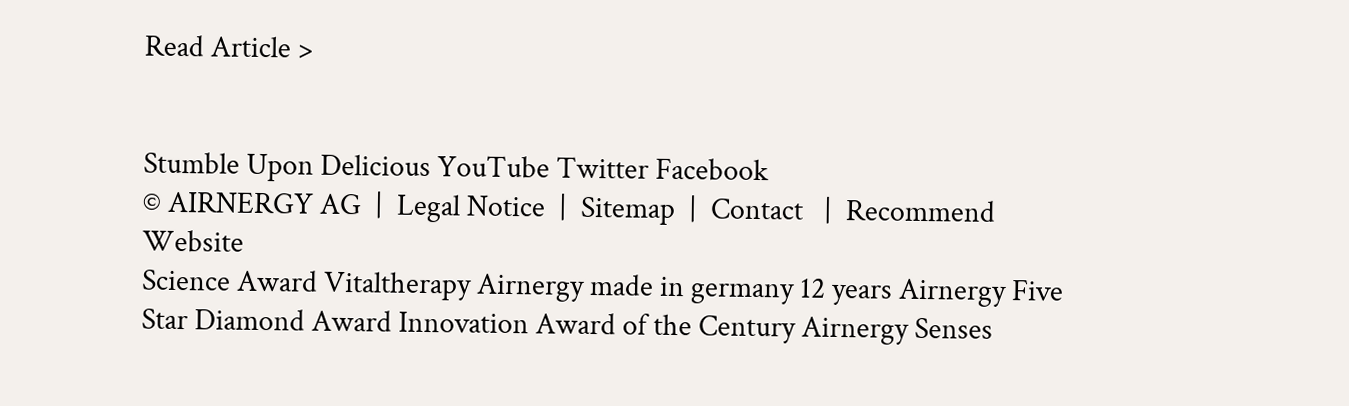Read Article >


Stumble Upon Delicious YouTube Twitter Facebook
© AIRNERGY AG  |  Legal Notice  |  Sitemap  |  Contact   |  Recommend Website
Science Award Vitaltherapy Airnergy made in germany 12 years Airnergy Five Star Diamond Award Innovation Award of the Century Airnergy Senses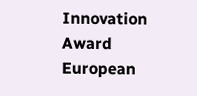Innovation Award European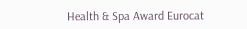Health & Spa Award Eurocat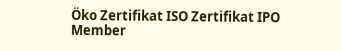Öko Zertifikat ISO Zertifikat IPO Member